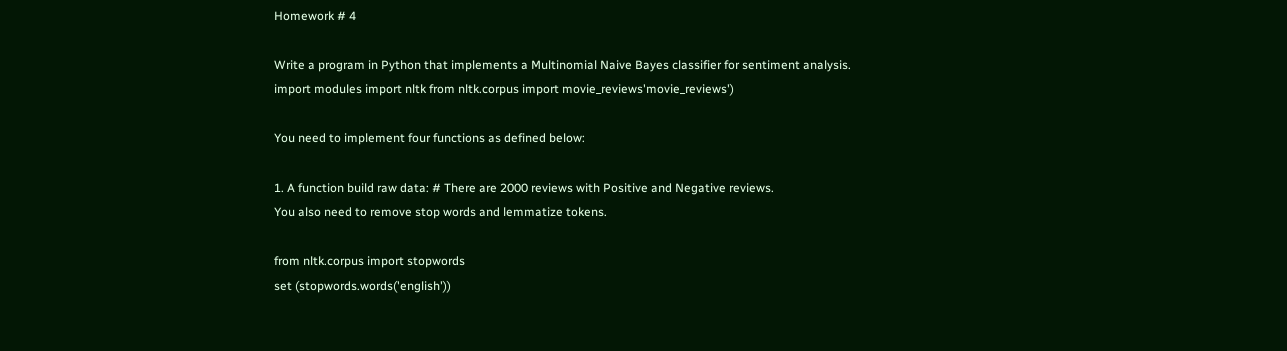Homework # 4

Write a program in Python that implements a Multinomial Naive Bayes classifier for sentiment analysis.
import modules import nltk from nltk.corpus import movie_reviews'movie_reviews')

You need to implement four functions as defined below:

1. A function build raw data: # There are 2000 reviews with Positive and Negative reviews.
You also need to remove stop words and lemmatize tokens.

from nltk.corpus import stopwords
set (stopwords.words('english'))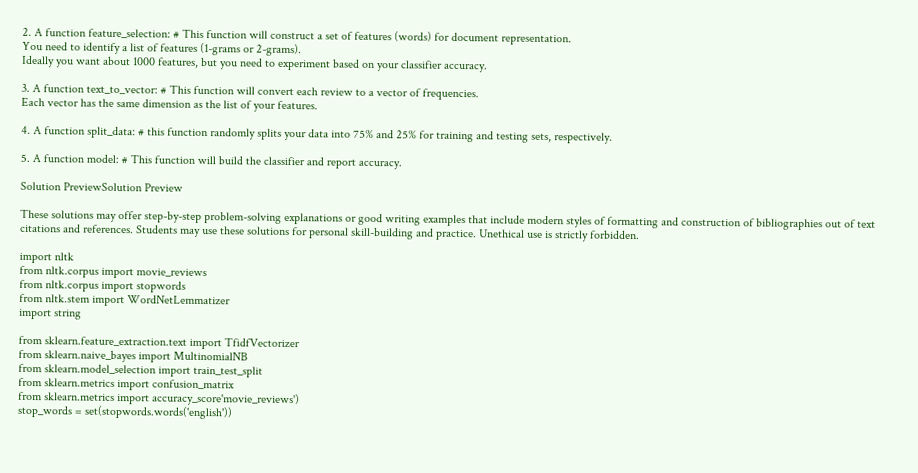2. A function feature_selection: # This function will construct a set of features (words) for document representation.
You need to identify a list of features (1-grams or 2-grams).
Ideally you want about 1000 features, but you need to experiment based on your classifier accuracy.

3. A function text_to_vector: # This function will convert each review to a vector of frequencies.
Each vector has the same dimension as the list of your features.

4. A function split_data: # this function randomly splits your data into 75% and 25% for training and testing sets, respectively.

5. A function model: # This function will build the classifier and report accuracy.

Solution PreviewSolution Preview

These solutions may offer step-by-step problem-solving explanations or good writing examples that include modern styles of formatting and construction of bibliographies out of text citations and references. Students may use these solutions for personal skill-building and practice. Unethical use is strictly forbidden.

import nltk
from nltk.corpus import movie_reviews
from nltk.corpus import stopwords
from nltk.stem import WordNetLemmatizer
import string

from sklearn.feature_extraction.text import TfidfVectorizer
from sklearn.naive_bayes import MultinomialNB
from sklearn.model_selection import train_test_split
from sklearn.metrics import confusion_matrix
from sklearn.metrics import accuracy_score'movie_reviews')
stop_words = set(stopwords.words('english'))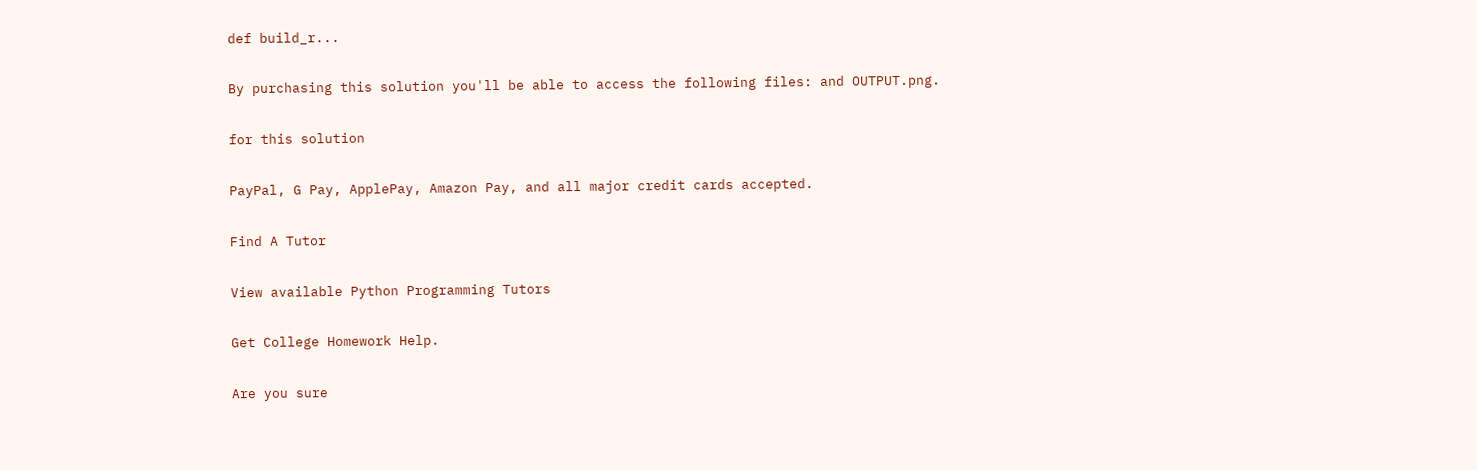def build_r...

By purchasing this solution you'll be able to access the following files: and OUTPUT.png.

for this solution

PayPal, G Pay, ApplePay, Amazon Pay, and all major credit cards accepted.

Find A Tutor

View available Python Programming Tutors

Get College Homework Help.

Are you sure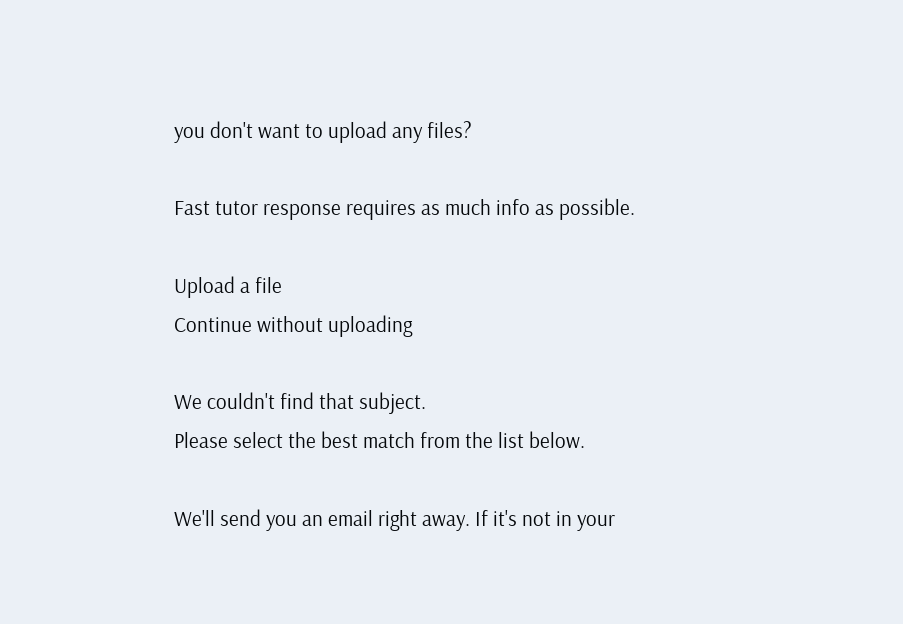you don't want to upload any files?

Fast tutor response requires as much info as possible.

Upload a file
Continue without uploading

We couldn't find that subject.
Please select the best match from the list below.

We'll send you an email right away. If it's not in your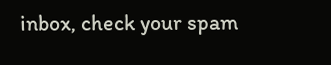inbox, check your spam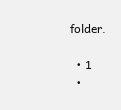folder.

  • 1
  •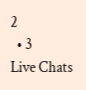2
  • 3
Live Chats